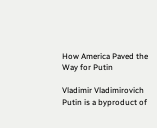How America Paved the Way for Putin

Vladimir Vladimirovich Putin is a byproduct of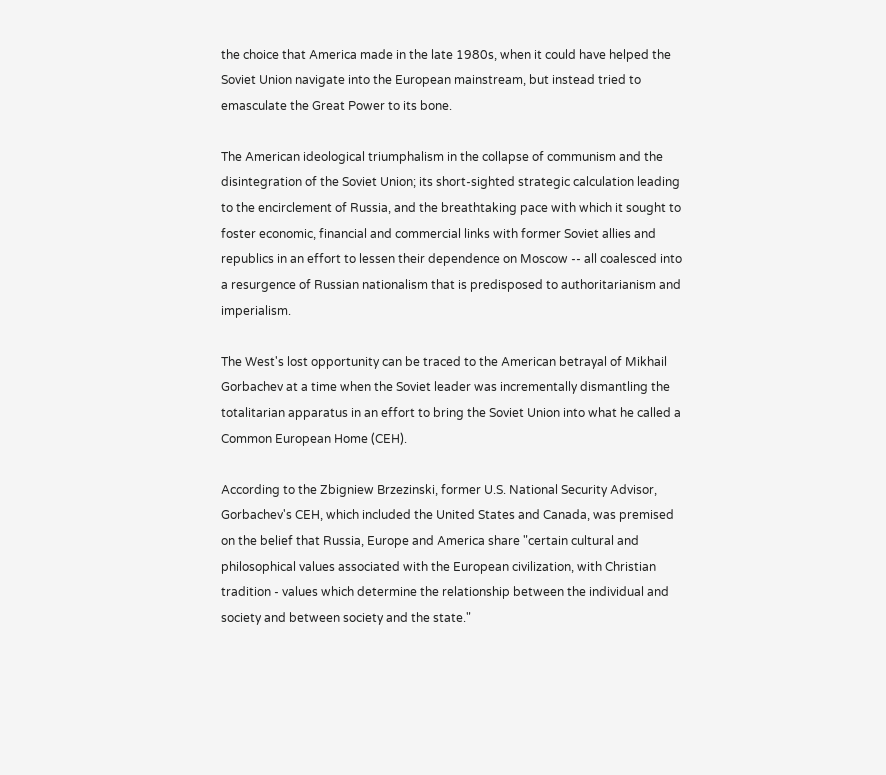the choice that America made in the late 1980s, when it could have helped the Soviet Union navigate into the European mainstream, but instead tried to emasculate the Great Power to its bone.

The American ideological triumphalism in the collapse of communism and the disintegration of the Soviet Union; its short-sighted strategic calculation leading to the encirclement of Russia, and the breathtaking pace with which it sought to foster economic, financial and commercial links with former Soviet allies and republics in an effort to lessen their dependence on Moscow -- all coalesced into a resurgence of Russian nationalism that is predisposed to authoritarianism and imperialism.

The West's lost opportunity can be traced to the American betrayal of Mikhail Gorbachev at a time when the Soviet leader was incrementally dismantling the totalitarian apparatus in an effort to bring the Soviet Union into what he called a Common European Home (CEH).

According to the Zbigniew Brzezinski, former U.S. National Security Advisor, Gorbachev's CEH, which included the United States and Canada, was premised on the belief that Russia, Europe and America share "certain cultural and philosophical values associated with the European civilization, with Christian tradition - values which determine the relationship between the individual and society and between society and the state."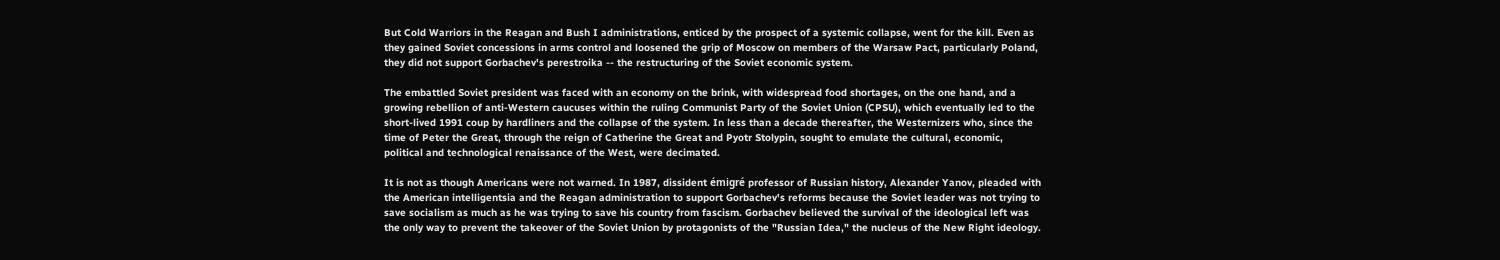But Cold Warriors in the Reagan and Bush I administrations, enticed by the prospect of a systemic collapse, went for the kill. Even as they gained Soviet concessions in arms control and loosened the grip of Moscow on members of the Warsaw Pact, particularly Poland, they did not support Gorbachev's perestroika -- the restructuring of the Soviet economic system.

The embattled Soviet president was faced with an economy on the brink, with widespread food shortages, on the one hand, and a growing rebellion of anti-Western caucuses within the ruling Communist Party of the Soviet Union (CPSU), which eventually led to the short-lived 1991 coup by hardliners and the collapse of the system. In less than a decade thereafter, the Westernizers who, since the time of Peter the Great, through the reign of Catherine the Great and Pyotr Stolypin, sought to emulate the cultural, economic, political and technological renaissance of the West, were decimated.

It is not as though Americans were not warned. In 1987, dissident émigré professor of Russian history, Alexander Yanov, pleaded with the American intelligentsia and the Reagan administration to support Gorbachev's reforms because the Soviet leader was not trying to save socialism as much as he was trying to save his country from fascism. Gorbachev believed the survival of the ideological left was the only way to prevent the takeover of the Soviet Union by protagonists of the "Russian Idea," the nucleus of the New Right ideology.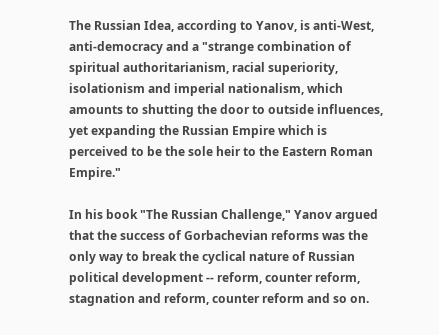The Russian Idea, according to Yanov, is anti-West, anti-democracy and a "strange combination of spiritual authoritarianism, racial superiority, isolationism and imperial nationalism, which amounts to shutting the door to outside influences, yet expanding the Russian Empire which is perceived to be the sole heir to the Eastern Roman Empire."

In his book "The Russian Challenge," Yanov argued that the success of Gorbachevian reforms was the only way to break the cyclical nature of Russian political development -- reform, counter reform, stagnation and reform, counter reform and so on.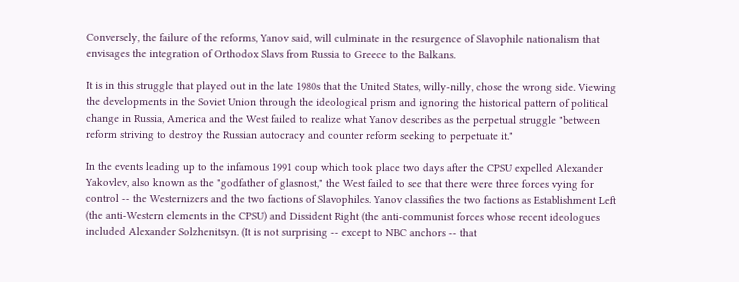Conversely, the failure of the reforms, Yanov said, will culminate in the resurgence of Slavophile nationalism that envisages the integration of Orthodox Slavs from Russia to Greece to the Balkans.

It is in this struggle that played out in the late 1980s that the United States, willy-nilly, chose the wrong side. Viewing the developments in the Soviet Union through the ideological prism and ignoring the historical pattern of political change in Russia, America and the West failed to realize what Yanov describes as the perpetual struggle "between reform striving to destroy the Russian autocracy and counter reform seeking to perpetuate it."

In the events leading up to the infamous 1991 coup which took place two days after the CPSU expelled Alexander Yakovlev, also known as the "godfather of glasnost," the West failed to see that there were three forces vying for control -- the Westernizers and the two factions of Slavophiles. Yanov classifies the two factions as Establishment Left (the anti-Western elements in the CPSU) and Dissident Right (the anti-communist forces whose recent ideologues included Alexander Solzhenitsyn. (It is not surprising -- except to NBC anchors -- that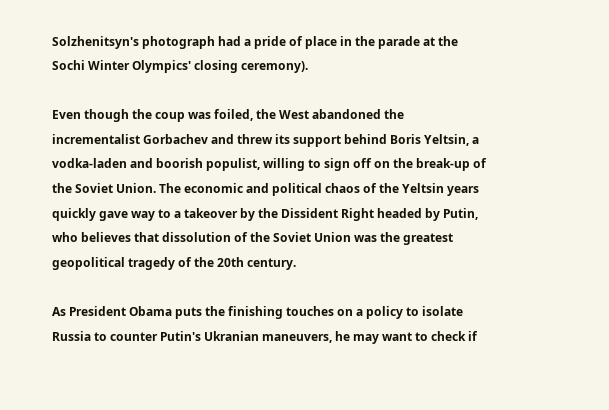Solzhenitsyn's photograph had a pride of place in the parade at the Sochi Winter Olympics' closing ceremony).

Even though the coup was foiled, the West abandoned the incrementalist Gorbachev and threw its support behind Boris Yeltsin, a vodka-laden and boorish populist, willing to sign off on the break-up of the Soviet Union. The economic and political chaos of the Yeltsin years quickly gave way to a takeover by the Dissident Right headed by Putin, who believes that dissolution of the Soviet Union was the greatest geopolitical tragedy of the 20th century.

As President Obama puts the finishing touches on a policy to isolate Russia to counter Putin's Ukranian maneuvers, he may want to check if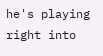he's playing right into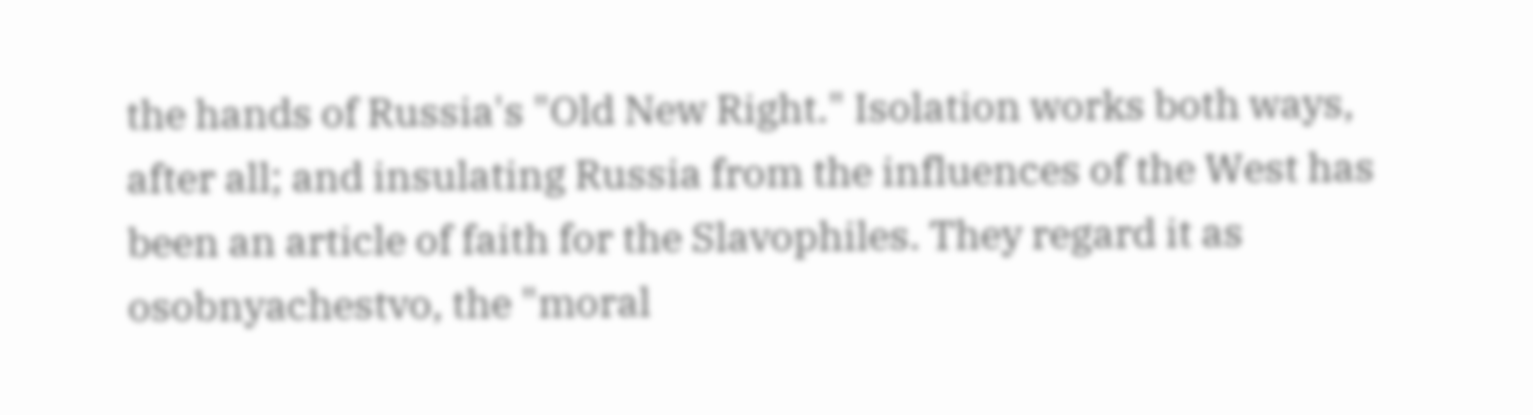the hands of Russia's "Old New Right." Isolation works both ways, after all; and insulating Russia from the influences of the West has been an article of faith for the Slavophiles. They regard it as osobnyachestvo, the "moral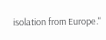isolation from Europe."